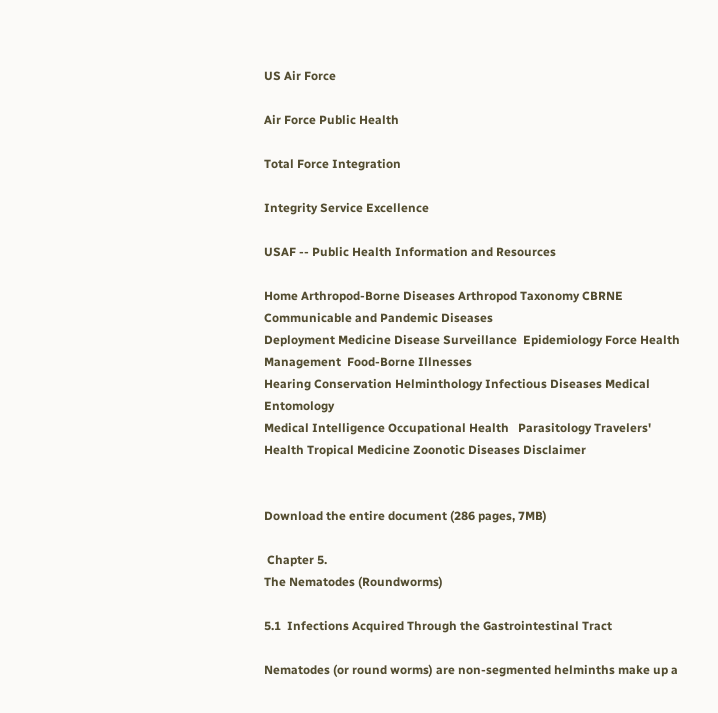US Air Force

Air Force Public Health

Total Force Integration

Integrity Service Excellence

USAF -- Public Health Information and Resources

Home Arthropod-Borne Diseases Arthropod Taxonomy CBRNE    Communicable and Pandemic Diseases
Deployment Medicine Disease Surveillance  Epidemiology Force Health Management  Food-Borne Illnesses
Hearing Conservation Helminthology Infectious Diseases Medical Entomology
Medical Intelligence Occupational Health   Parasitology Travelers' Health Tropical Medicine Zoonotic Diseases Disclaimer


Download the entire document (286 pages, 7MB)

 Chapter 5.
The Nematodes (Roundworms)

5.1  Infections Acquired Through the Gastrointestinal Tract

Nematodes (or round worms) are non-segmented helminths make up a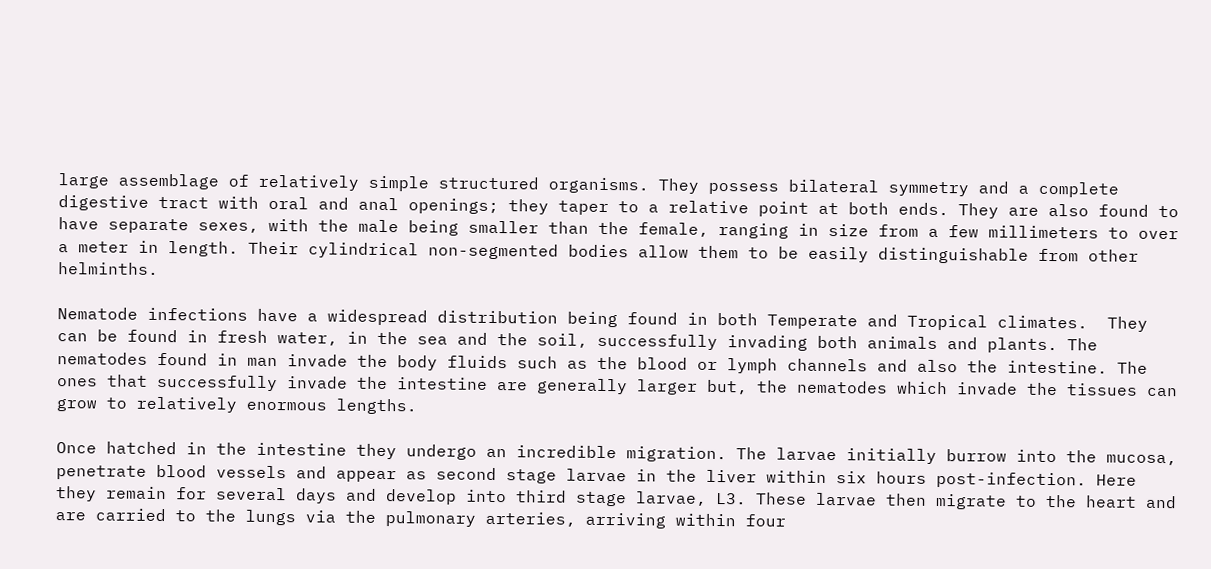large assemblage of relatively simple structured organisms. They possess bilateral symmetry and a complete digestive tract with oral and anal openings; they taper to a relative point at both ends. They are also found to have separate sexes, with the male being smaller than the female, ranging in size from a few millimeters to over a meter in length. Their cylindrical non-segmented bodies allow them to be easily distinguishable from other helminths.

Nematode infections have a widespread distribution being found in both Temperate and Tropical climates.  They can be found in fresh water, in the sea and the soil, successfully invading both animals and plants. The nematodes found in man invade the body fluids such as the blood or lymph channels and also the intestine. The ones that successfully invade the intestine are generally larger but, the nematodes which invade the tissues can grow to relatively enormous lengths.

Once hatched in the intestine they undergo an incredible migration. The larvae initially burrow into the mucosa, penetrate blood vessels and appear as second stage larvae in the liver within six hours post-infection. Here they remain for several days and develop into third stage larvae, L3. These larvae then migrate to the heart and are carried to the lungs via the pulmonary arteries, arriving within four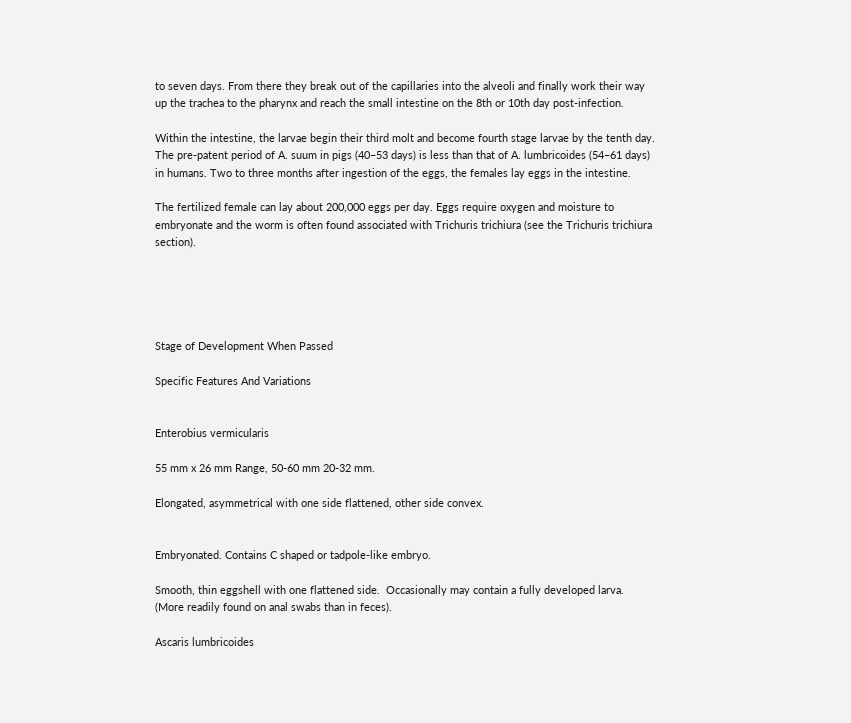to seven days. From there they break out of the capillaries into the alveoli and finally work their way up the trachea to the pharynx and reach the small intestine on the 8th or 10th day post-infection.

Within the intestine, the larvae begin their third molt and become fourth stage larvae by the tenth day. The pre-patent period of A. suum in pigs (40–53 days) is less than that of A. lumbricoides (54–61 days) in humans. Two to three months after ingestion of the eggs, the females lay eggs in the intestine.

The fertilized female can lay about 200,000 eggs per day. Eggs require oxygen and moisture to embryonate and the worm is often found associated with Trichuris trichiura (see the Trichuris trichiura section).





Stage of Development When Passed

Specific Features And Variations


Enterobius vermicularis

55 mm x 26 mm Range, 50-60 mm 20-32 mm.

Elongated, asymmetrical with one side flattened, other side convex.


Embryonated. Contains C shaped or tadpole-like embryo.

Smooth, thin eggshell with one flattened side.  Occasionally may contain a fully developed larva.  (More readily found on anal swabs than in feces).

Ascaris lumbricoides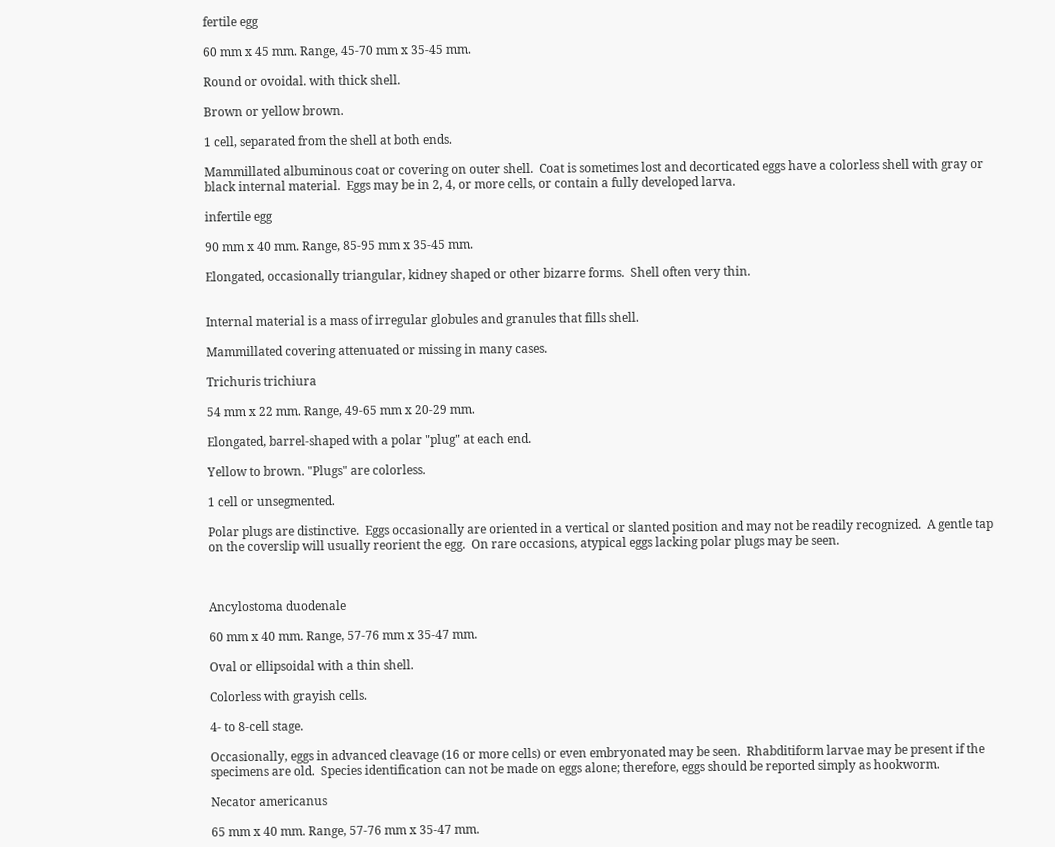fertile egg

60 mm x 45 mm. Range, 45-70 mm x 35-45 mm.

Round or ovoidal. with thick shell.

Brown or yellow brown.

1 cell, separated from the shell at both ends.

Mammillated albuminous coat or covering on outer shell.  Coat is sometimes lost and decorticated eggs have a colorless shell with gray or black internal material.  Eggs may be in 2, 4, or more cells, or contain a fully developed larva.

infertile egg

90 mm x 40 mm. Range, 85-95 mm x 35-45 mm.

Elongated, occasionally triangular, kidney shaped or other bizarre forms.  Shell often very thin.


Internal material is a mass of irregular globules and granules that fills shell.

Mammillated covering attenuated or missing in many cases.

Trichuris trichiura

54 mm x 22 mm. Range, 49-65 mm x 20-29 mm.

Elongated, barrel-shaped with a polar "plug" at each end.

Yellow to brown. "Plugs" are colorless.

1 cell or unsegmented.

Polar plugs are distinctive.  Eggs occasionally are oriented in a vertical or slanted position and may not be readily recognized.  A gentle tap on the coverslip will usually reorient the egg.  On rare occasions, atypical eggs lacking polar plugs may be seen.



Ancylostoma duodenale

60 mm x 40 mm. Range, 57-76 mm x 35-47 mm.

Oval or ellipsoidal with a thin shell.

Colorless with grayish cells.

4- to 8-cell stage.

Occasionally, eggs in advanced cleavage (16 or more cells) or even embryonated may be seen.  Rhabditiform larvae may be present if the specimens are old.  Species identification can not be made on eggs alone; therefore, eggs should be reported simply as hookworm.

Necator americanus

65 mm x 40 mm. Range, 57-76 mm x 35-47 mm.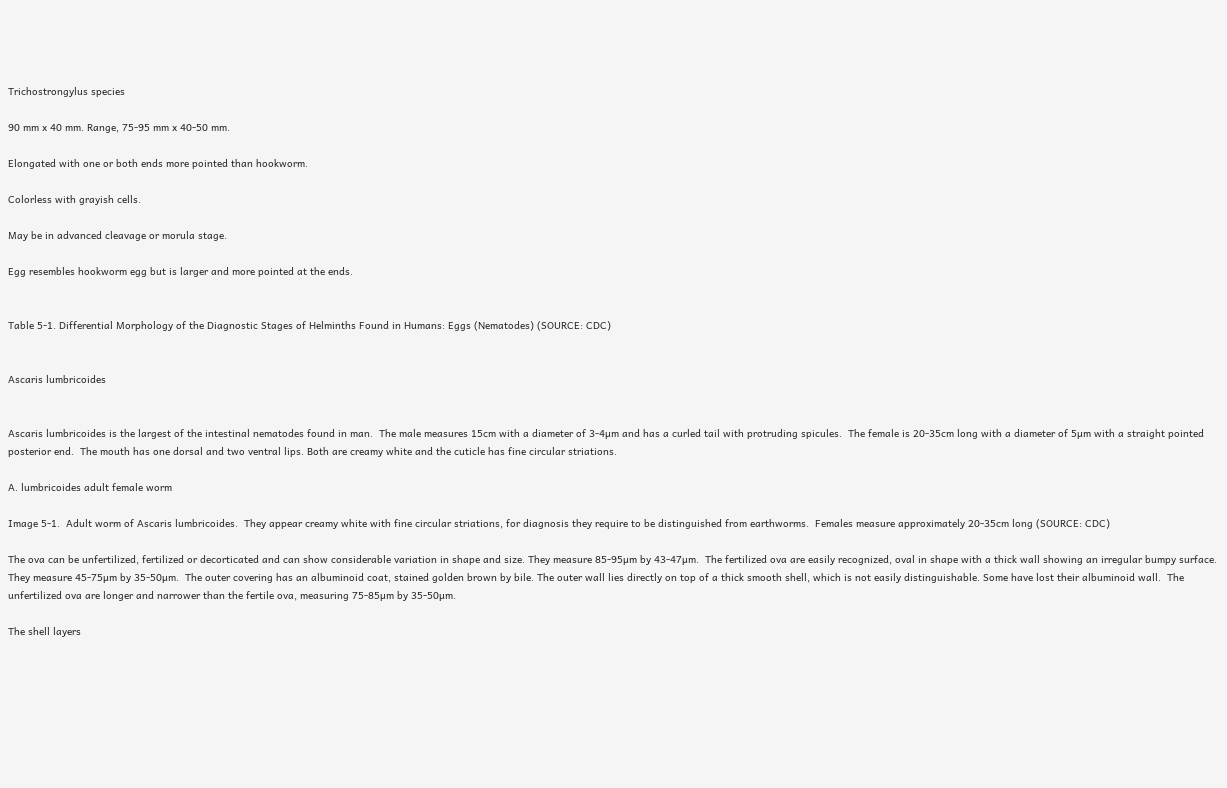Trichostrongylus species

90 mm x 40 mm. Range, 75-95 mm x 40-50 mm.

Elongated with one or both ends more pointed than hookworm.

Colorless with grayish cells.

May be in advanced cleavage or morula stage.

Egg resembles hookworm egg but is larger and more pointed at the ends.


Table 5-1. Differential Morphology of the Diagnostic Stages of Helminths Found in Humans: Eggs (Nematodes) (SOURCE: CDC)


Ascaris lumbricoides


Ascaris lumbricoides is the largest of the intestinal nematodes found in man.  The male measures 15cm with a diameter of 3-4µm and has a curled tail with protruding spicules.  The female is 20-35cm long with a diameter of 5µm with a straight pointed posterior end.  The mouth has one dorsal and two ventral lips. Both are creamy white and the cuticle has fine circular striations.

A. lumbricoides adult female worm

Image 5-1.  Adult worm of Ascaris lumbricoides.  They appear creamy white with fine circular striations, for diagnosis they require to be distinguished from earthworms.  Females measure approximately 20-35cm long (SOURCE: CDC)

The ova can be unfertilized, fertilized or decorticated and can show considerable variation in shape and size. They measure 85-95µm by 43-47µm.  The fertilized ova are easily recognized, oval in shape with a thick wall showing an irregular bumpy surface. They measure 45-75µm by 35-50µm.  The outer covering has an albuminoid coat, stained golden brown by bile. The outer wall lies directly on top of a thick smooth shell, which is not easily distinguishable. Some have lost their albuminoid wall.  The unfertilized ova are longer and narrower than the fertile ova, measuring 75-85µm by 35-50µm.

The shell layers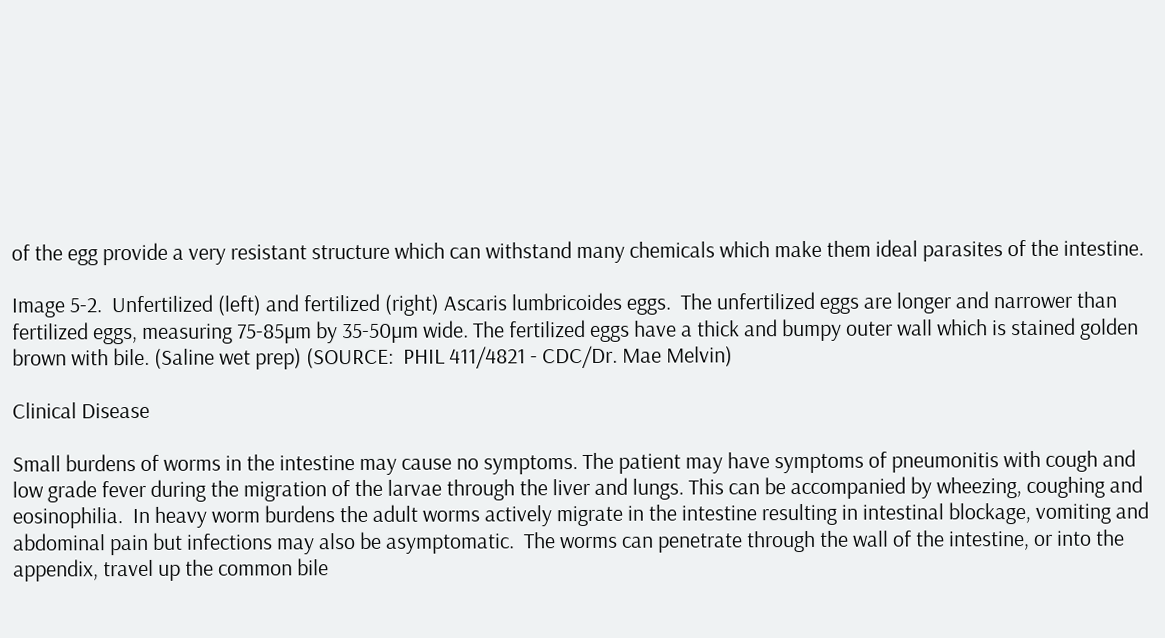of the egg provide a very resistant structure which can withstand many chemicals which make them ideal parasites of the intestine.

Image 5-2.  Unfertilized (left) and fertilized (right) Ascaris lumbricoides eggs.  The unfertilized eggs are longer and narrower than fertilized eggs, measuring 75-85µm by 35-50µm wide. The fertilized eggs have a thick and bumpy outer wall which is stained golden brown with bile. (Saline wet prep) (SOURCE:  PHIL 411/4821 - CDC/Dr. Mae Melvin)

Clinical Disease

Small burdens of worms in the intestine may cause no symptoms. The patient may have symptoms of pneumonitis with cough and low grade fever during the migration of the larvae through the liver and lungs. This can be accompanied by wheezing, coughing and eosinophilia.  In heavy worm burdens the adult worms actively migrate in the intestine resulting in intestinal blockage, vomiting and abdominal pain but infections may also be asymptomatic.  The worms can penetrate through the wall of the intestine, or into the appendix, travel up the common bile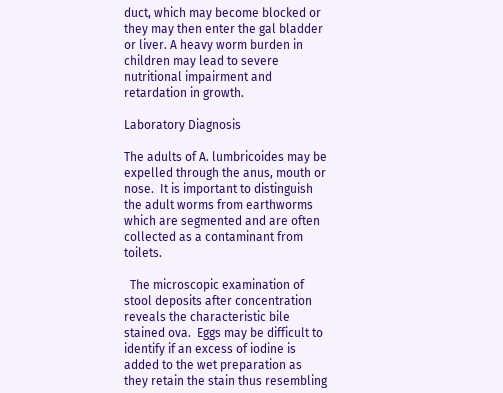duct, which may become blocked or they may then enter the gal bladder or liver. A heavy worm burden in children may lead to severe nutritional impairment and retardation in growth.

Laboratory Diagnosis

The adults of A. lumbricoides may be expelled through the anus, mouth or nose.  It is important to distinguish the adult worms from earthworms which are segmented and are often collected as a contaminant from toilets.

  The microscopic examination of stool deposits after concentration reveals the characteristic bile stained ova.  Eggs may be difficult to identify if an excess of iodine is added to the wet preparation as they retain the stain thus resembling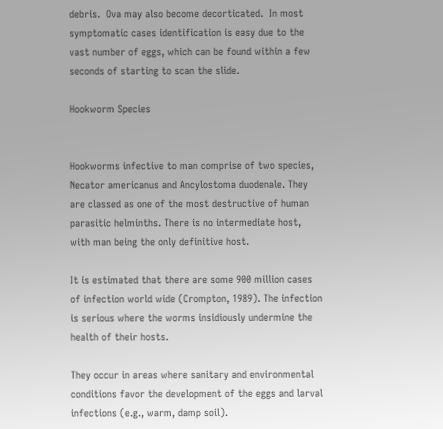debris.  Ova may also become decorticated.  In most symptomatic cases identification is easy due to the vast number of eggs, which can be found within a few seconds of starting to scan the slide.

Hookworm Species


Hookworms infective to man comprise of two species, Necator americanus and Ancylostoma duodenale. They are classed as one of the most destructive of human parasitic helminths. There is no intermediate host, with man being the only definitive host.

It is estimated that there are some 900 million cases of infection world wide (Crompton, 1989). The infection is serious where the worms insidiously undermine the health of their hosts.

They occur in areas where sanitary and environmental conditions favor the development of the eggs and larval infections (e.g., warm, damp soil).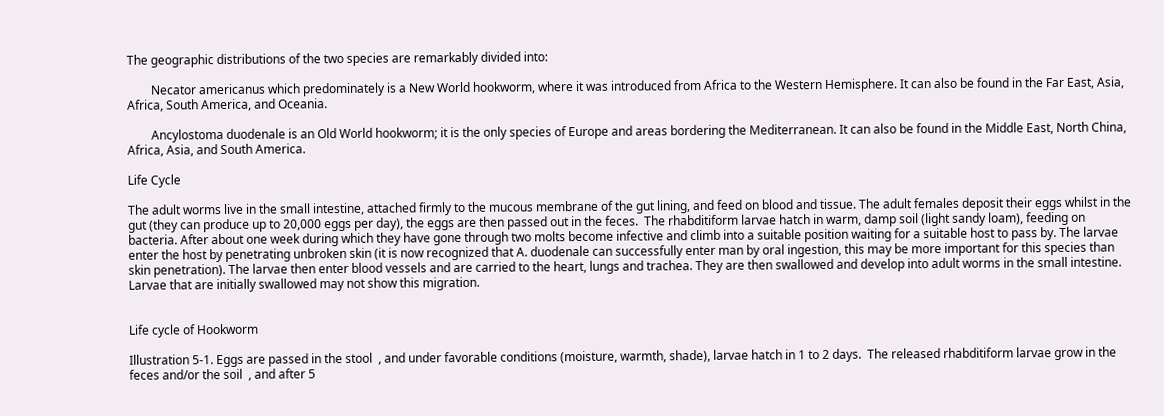The geographic distributions of the two species are remarkably divided into:

        Necator americanus which predominately is a New World hookworm, where it was introduced from Africa to the Western Hemisphere. It can also be found in the Far East, Asia, Africa, South America, and Oceania.

        Ancylostoma duodenale is an Old World hookworm; it is the only species of Europe and areas bordering the Mediterranean. It can also be found in the Middle East, North China, Africa, Asia, and South America.

Life Cycle

The adult worms live in the small intestine, attached firmly to the mucous membrane of the gut lining, and feed on blood and tissue. The adult females deposit their eggs whilst in the gut (they can produce up to 20,000 eggs per day), the eggs are then passed out in the feces.  The rhabditiform larvae hatch in warm, damp soil (light sandy loam), feeding on bacteria. After about one week during which they have gone through two molts become infective and climb into a suitable position waiting for a suitable host to pass by. The larvae enter the host by penetrating unbroken skin (it is now recognized that A. duodenale can successfully enter man by oral ingestion, this may be more important for this species than skin penetration). The larvae then enter blood vessels and are carried to the heart, lungs and trachea. They are then swallowed and develop into adult worms in the small intestine.  Larvae that are initially swallowed may not show this migration.


Life cycle of Hookworm

Illustration 5-1. Eggs are passed in the stool  , and under favorable conditions (moisture, warmth, shade), larvae hatch in 1 to 2 days.  The released rhabditiform larvae grow in the feces and/or the soil  , and after 5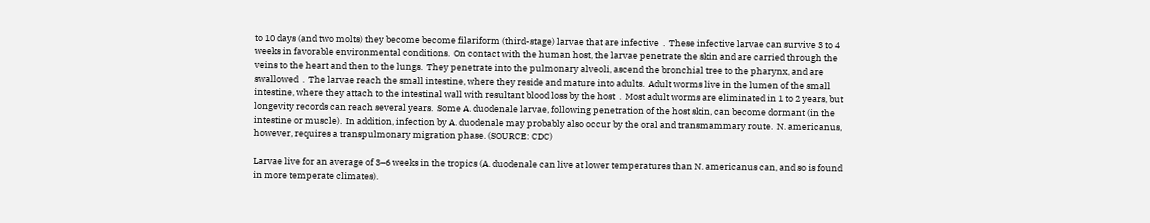to 10 days (and two molts) they become become filariform (third-stage) larvae that are infective  .  These infective larvae can survive 3 to 4 weeks in favorable environmental conditions.  On contact with the human host, the larvae penetrate the skin and are carried through the veins to the heart and then to the lungs.  They penetrate into the pulmonary alveoli, ascend the bronchial tree to the pharynx, and are swallowed  .  The larvae reach the small intestine, where they reside and mature into adults.  Adult worms live in the lumen of the small intestine, where they attach to the intestinal wall with resultant blood loss by the host  .  Most adult worms are eliminated in 1 to 2 years, but longevity records can reach several years.  Some A. duodenale larvae, following penetration of the host skin, can become dormant (in the intestine or muscle).  In addition, infection by A. duodenale may probably also occur by the oral and transmammary route.  N. americanus, however, requires a transpulmonary migration phase. (SOURCE: CDC)

Larvae live for an average of 3–6 weeks in the tropics (A. duodenale can live at lower temperatures than N. americanus can, and so is found in more temperate climates).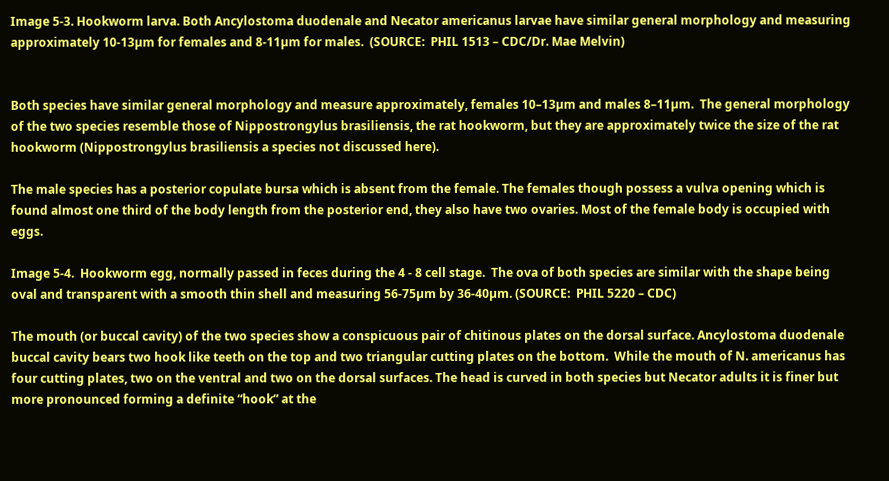Image 5-3. Hookworm larva. Both Ancylostoma duodenale and Necator americanus larvae have similar general morphology and measuring approximately 10-13µm for females and 8-11µm for males.  (SOURCE:  PHIL 1513 – CDC/Dr. Mae Melvin)


Both species have similar general morphology and measure approximately, females 10–13µm and males 8–11µm.  The general morphology of the two species resemble those of Nippostrongylus brasiliensis, the rat hookworm, but they are approximately twice the size of the rat hookworm (Nippostrongylus brasiliensis a species not discussed here).

The male species has a posterior copulate bursa which is absent from the female. The females though possess a vulva opening which is found almost one third of the body length from the posterior end, they also have two ovaries. Most of the female body is occupied with eggs.

Image 5-4.  Hookworm egg, normally passed in feces during the 4 - 8 cell stage.  The ova of both species are similar with the shape being oval and transparent with a smooth thin shell and measuring 56-75µm by 36-40µm. (SOURCE:  PHIL 5220 – CDC)

The mouth (or buccal cavity) of the two species show a conspicuous pair of chitinous plates on the dorsal surface. Ancylostoma duodenale buccal cavity bears two hook like teeth on the top and two triangular cutting plates on the bottom.  While the mouth of N. americanus has four cutting plates, two on the ventral and two on the dorsal surfaces. The head is curved in both species but Necator adults it is finer but more pronounced forming a definite “hook” at the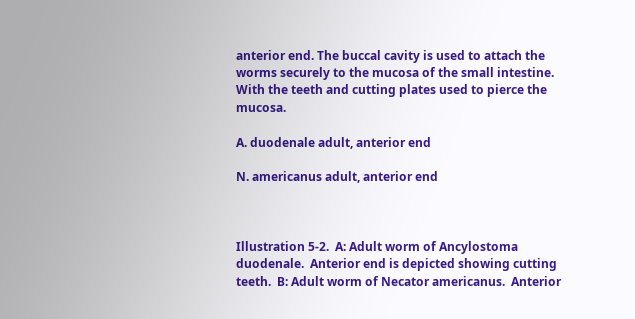anterior end. The buccal cavity is used to attach the worms securely to the mucosa of the small intestine. With the teeth and cutting plates used to pierce the mucosa.

A. duodenale adult, anterior end

N. americanus adult, anterior end



Illustration 5-2.  A: Adult worm of Ancylostoma duodenale.  Anterior end is depicted showing cutting teeth.  B: Adult worm of Necator americanus.  Anterior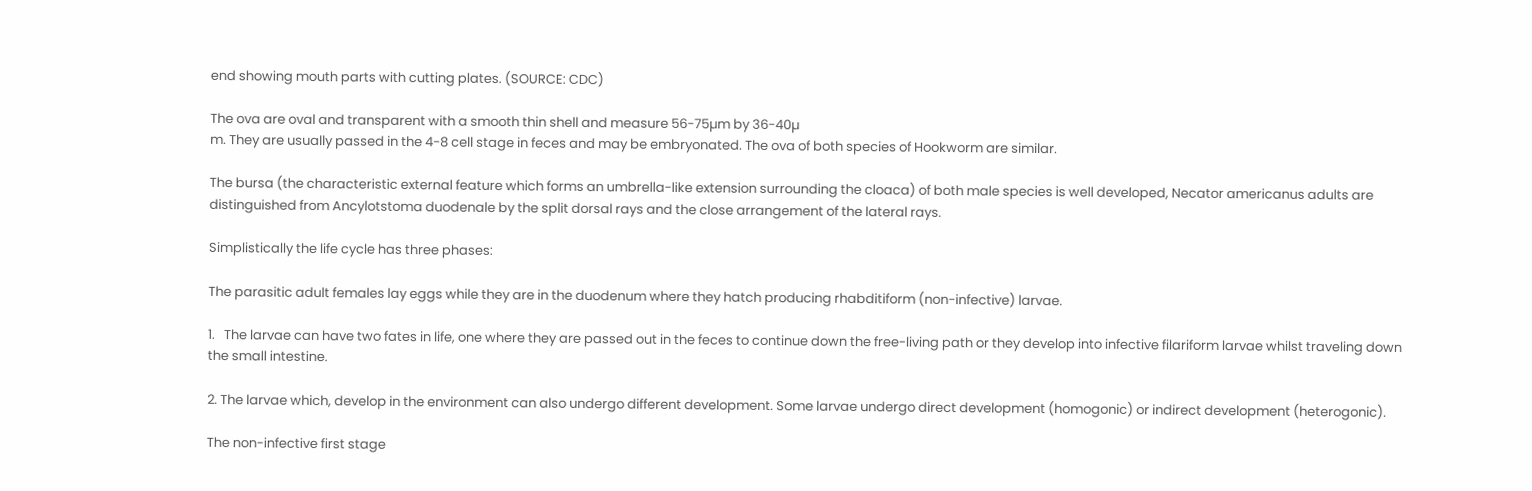end showing mouth parts with cutting plates. (SOURCE: CDC)

The ova are oval and transparent with a smooth thin shell and measure 56-75µm by 36-40µ
m. They are usually passed in the 4-8 cell stage in feces and may be embryonated. The ova of both species of Hookworm are similar.

The bursa (the characteristic external feature which forms an umbrella-like extension surrounding the cloaca) of both male species is well developed, Necator americanus adults are distinguished from Ancylotstoma duodenale by the split dorsal rays and the close arrangement of the lateral rays.

Simplistically the life cycle has three phases:

The parasitic adult females lay eggs while they are in the duodenum where they hatch producing rhabditiform (non-infective) larvae.

1.   The larvae can have two fates in life, one where they are passed out in the feces to continue down the free-living path or they develop into infective filariform larvae whilst traveling down the small intestine.

2. The larvae which, develop in the environment can also undergo different development. Some larvae undergo direct development (homogonic) or indirect development (heterogonic).

The non-infective first stage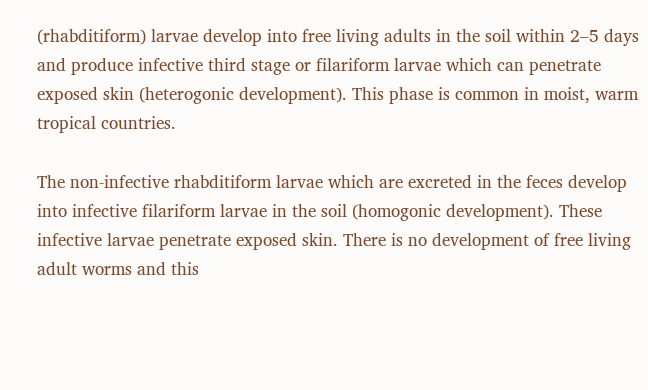(rhabditiform) larvae develop into free living adults in the soil within 2–5 days and produce infective third stage or filariform larvae which can penetrate exposed skin (heterogonic development). This phase is common in moist, warm tropical countries.

The non-infective rhabditiform larvae which are excreted in the feces develop into infective filariform larvae in the soil (homogonic development). These infective larvae penetrate exposed skin. There is no development of free living adult worms and this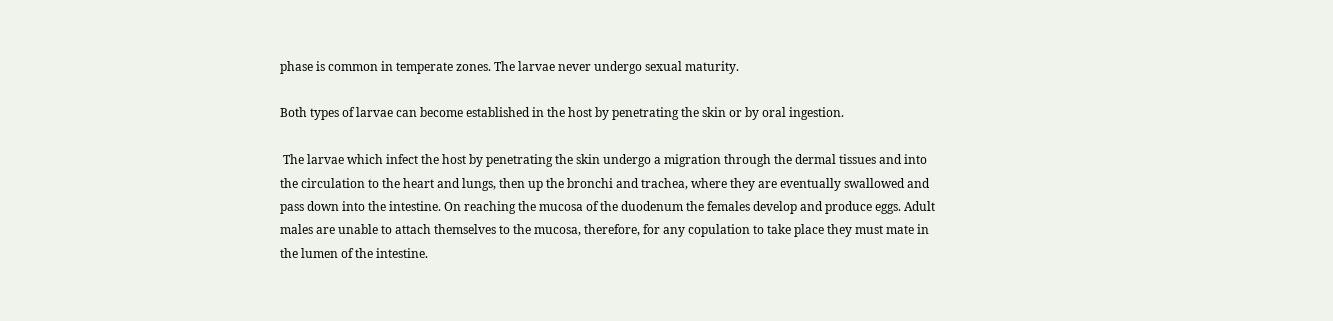phase is common in temperate zones. The larvae never undergo sexual maturity.

Both types of larvae can become established in the host by penetrating the skin or by oral ingestion.

 The larvae which infect the host by penetrating the skin undergo a migration through the dermal tissues and into the circulation to the heart and lungs, then up the bronchi and trachea, where they are eventually swallowed and pass down into the intestine. On reaching the mucosa of the duodenum the females develop and produce eggs. Adult males are unable to attach themselves to the mucosa, therefore, for any copulation to take place they must mate in the lumen of the intestine.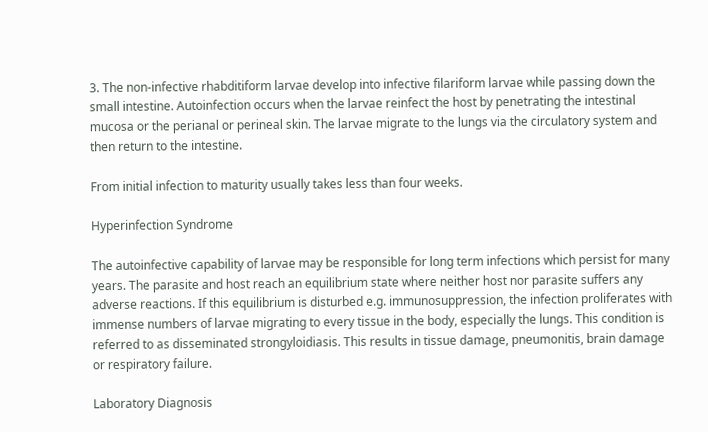3. The non-infective rhabditiform larvae develop into infective filariform larvae while passing down the small intestine. Autoinfection occurs when the larvae reinfect the host by penetrating the intestinal mucosa or the perianal or perineal skin. The larvae migrate to the lungs via the circulatory system and then return to the intestine.

From initial infection to maturity usually takes less than four weeks.

Hyperinfection Syndrome

The autoinfective capability of larvae may be responsible for long term infections which persist for many years. The parasite and host reach an equilibrium state where neither host nor parasite suffers any adverse reactions. If this equilibrium is disturbed e.g. immunosuppression, the infection proliferates with immense numbers of larvae migrating to every tissue in the body, especially the lungs. This condition is referred to as disseminated strongyloidiasis. This results in tissue damage, pneumonitis, brain damage or respiratory failure.

Laboratory Diagnosis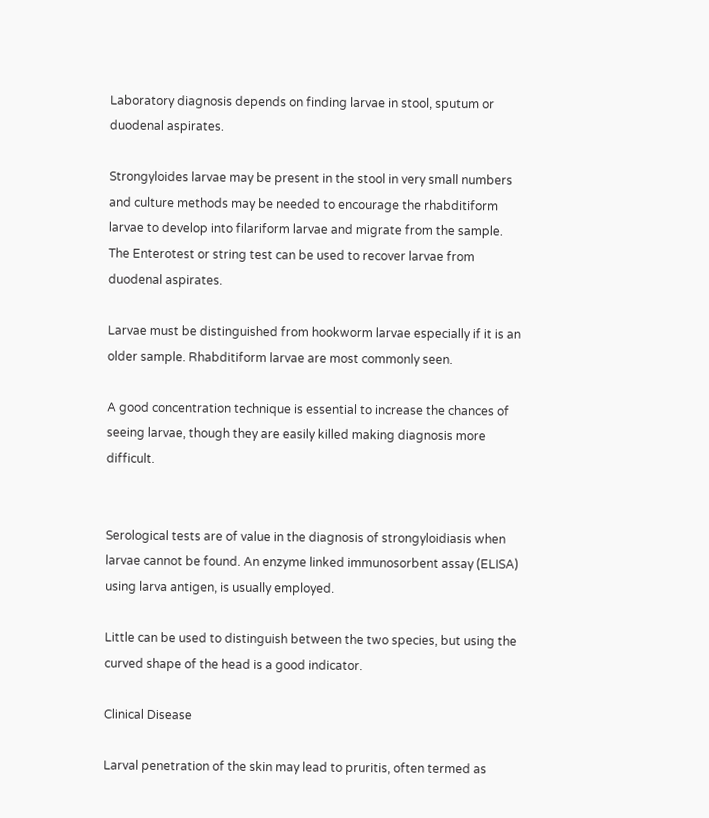Laboratory diagnosis depends on finding larvae in stool, sputum or duodenal aspirates.

Strongyloides larvae may be present in the stool in very small numbers and culture methods may be needed to encourage the rhabditiform larvae to develop into filariform larvae and migrate from the sample.  The Enterotest or string test can be used to recover larvae from duodenal aspirates.

Larvae must be distinguished from hookworm larvae especially if it is an older sample. Rhabditiform larvae are most commonly seen.

A good concentration technique is essential to increase the chances of seeing larvae, though they are easily killed making diagnosis more difficult.


Serological tests are of value in the diagnosis of strongyloidiasis when larvae cannot be found. An enzyme linked immunosorbent assay (ELISA) using larva antigen, is usually employed.

Little can be used to distinguish between the two species, but using the curved shape of the head is a good indicator.

Clinical Disease

Larval penetration of the skin may lead to pruritis, often termed as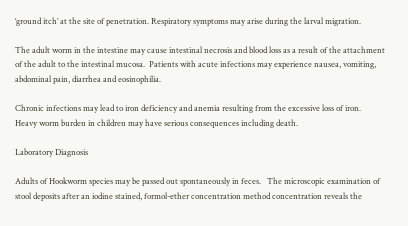‘ground itch’ at the site of penetration. Respiratory symptoms may arise during the larval migration.

The adult worm in the intestine may cause intestinal necrosis and blood loss as a result of the attachment of the adult to the intestinal mucosa.  Patients with acute infections may experience nausea, vomiting, abdominal pain, diarrhea and eosinophilia.

Chronic infections may lead to iron deficiency and anemia resulting from the excessive loss of iron.  Heavy worm burden in children may have serious consequences including death.

Laboratory Diagnosis

Adults of Hookworm species may be passed out spontaneously in feces.   The microscopic examination of stool deposits after an iodine stained, formol-ether concentration method concentration reveals the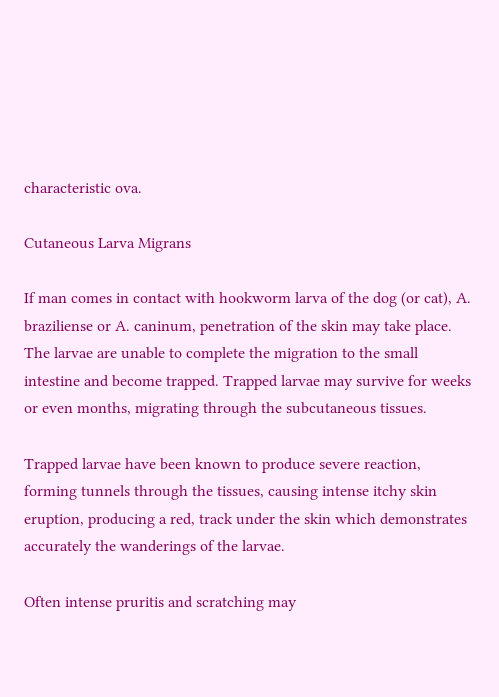characteristic ova.

Cutaneous Larva Migrans

If man comes in contact with hookworm larva of the dog (or cat), A. braziliense or A. caninum, penetration of the skin may take place. The larvae are unable to complete the migration to the small intestine and become trapped. Trapped larvae may survive for weeks or even months, migrating through the subcutaneous tissues.

Trapped larvae have been known to produce severe reaction, forming tunnels through the tissues, causing intense itchy skin eruption, producing a red, track under the skin which demonstrates accurately the wanderings of the larvae.

Often intense pruritis and scratching may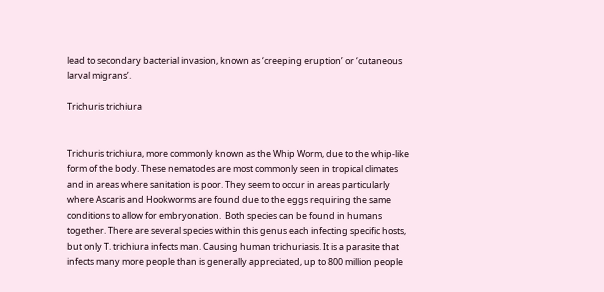lead to secondary bacterial invasion, known as ‘creeping eruption’ or ‘cutaneous larval migrans’.

Trichuris trichiura


Trichuris trichiura, more commonly known as the Whip Worm, due to the whip-like form of the body. These nematodes are most commonly seen in tropical climates and in areas where sanitation is poor. They seem to occur in areas particularly where Ascaris and Hookworms are found due to the eggs requiring the same conditions to allow for embryonation.  Both species can be found in humans together. There are several species within this genus each infecting specific hosts, but only T. trichiura infects man. Causing human trichuriasis. It is a parasite that infects many more people than is generally appreciated, up to 800 million people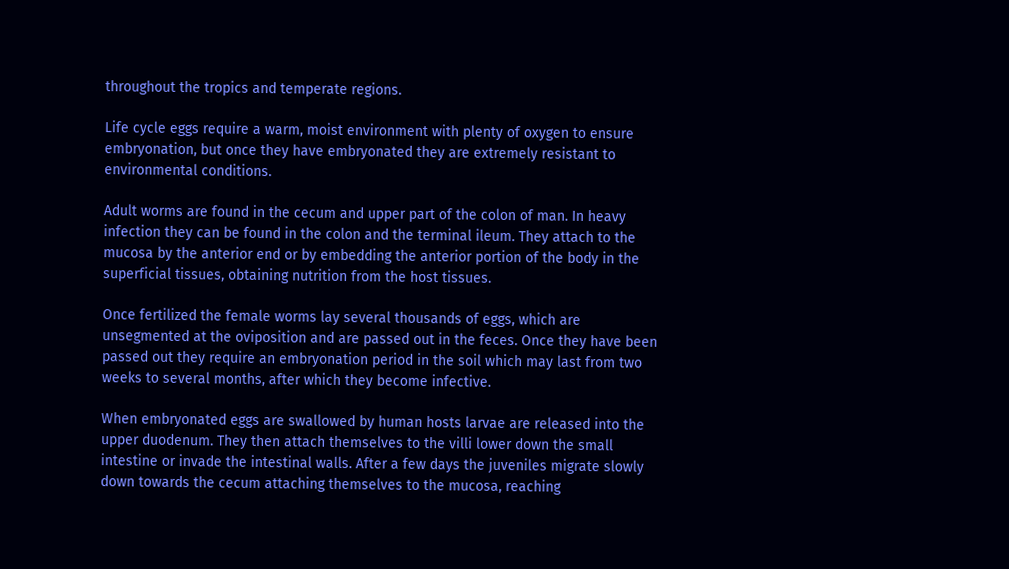throughout the tropics and temperate regions.

Life cycle eggs require a warm, moist environment with plenty of oxygen to ensure embryonation, but once they have embryonated they are extremely resistant to environmental conditions.

Adult worms are found in the cecum and upper part of the colon of man. In heavy infection they can be found in the colon and the terminal ileum. They attach to the mucosa by the anterior end or by embedding the anterior portion of the body in the superficial tissues, obtaining nutrition from the host tissues.

Once fertilized the female worms lay several thousands of eggs, which are unsegmented at the oviposition and are passed out in the feces. Once they have been passed out they require an embryonation period in the soil which may last from two weeks to several months, after which they become infective.

When embryonated eggs are swallowed by human hosts larvae are released into the upper duodenum. They then attach themselves to the villi lower down the small intestine or invade the intestinal walls. After a few days the juveniles migrate slowly down towards the cecum attaching themselves to the mucosa, reaching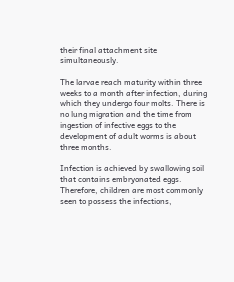their final attachment site simultaneously.

The larvae reach maturity within three weeks to a month after infection, during which they undergo four molts. There is no lung migration and the time from ingestion of infective eggs to the development of adult worms is about three months.

Infection is achieved by swallowing soil that contains embryonated eggs. Therefore, children are most commonly seen to possess the infections,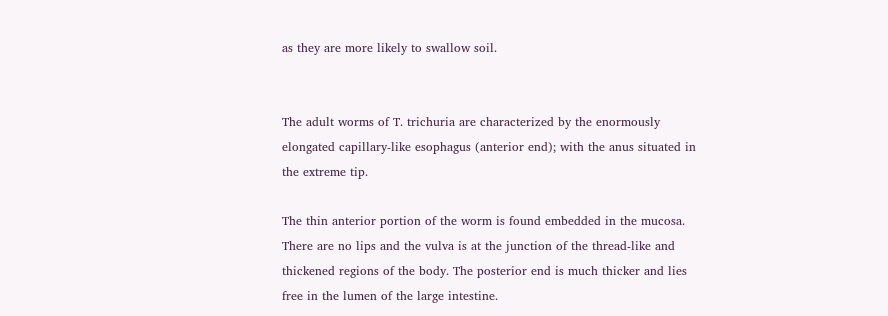as they are more likely to swallow soil.


The adult worms of T. trichuria are characterized by the enormously elongated capillary-like esophagus (anterior end); with the anus situated in the extreme tip.

The thin anterior portion of the worm is found embedded in the mucosa.  There are no lips and the vulva is at the junction of the thread-like and thickened regions of the body. The posterior end is much thicker and lies free in the lumen of the large intestine.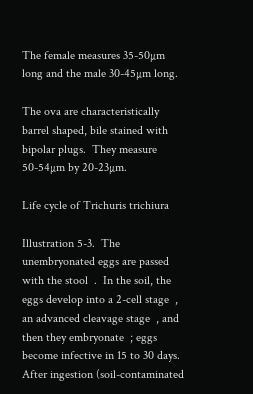The female measures 35-50µm long and the male 30-45µm long.

The ova are characteristically barrel shaped, bile stained with bipolar plugs.  They measure 50-54µm by 20-23µm.

Life cycle of Trichuris trichiura

Illustration 5-3.  The unembryonated eggs are passed with the stool  .  In the soil, the eggs develop into a 2-cell stage  , an advanced cleavage stage  , and then they embryonate  ; eggs become infective in 15 to 30 days.  After ingestion (soil-contaminated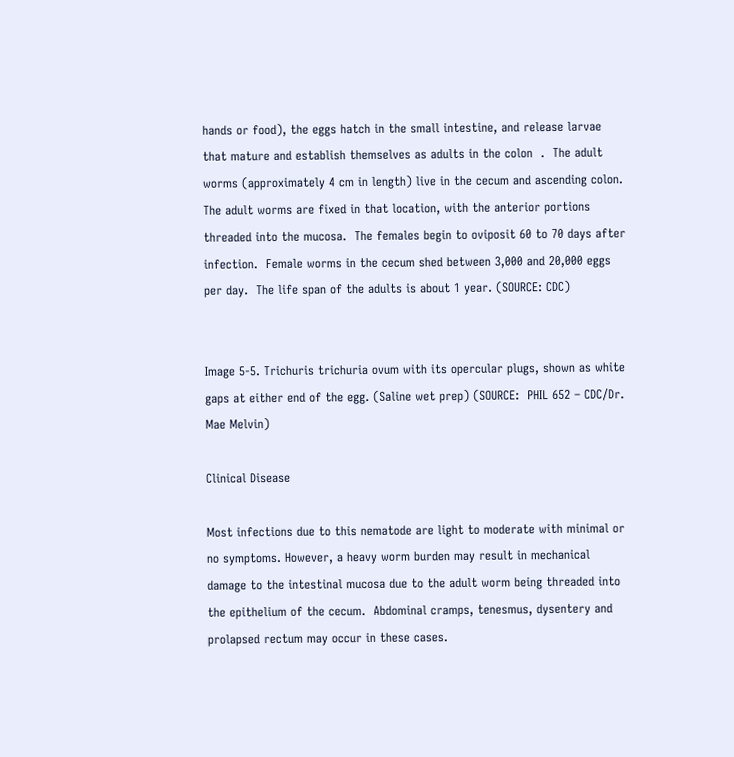hands or food), the eggs hatch in the small intestine, and release larvae  that mature and establish themselves as adults in the colon  .  The adult worms (approximately 4 cm in length) live in the cecum and ascending colon.  The adult worms are fixed in that location, with the anterior portions threaded into the mucosa.  The females begin to oviposit 60 to 70 days after infection.  Female worms in the cecum shed between 3,000 and 20,000 eggs per day.  The life span of the adults is about 1 year. (SOURCE: CDC)


Image 5-5. Trichuris trichuria ovum with its opercular plugs, shown as white gaps at either end of the egg. (Saline wet prep) (SOURCE:  PHIL 652 – CDC/Dr. Mae Melvin)

Clinical Disease

Most infections due to this nematode are light to moderate with minimal or no symptoms. However, a heavy worm burden may result in mechanical damage to the intestinal mucosa due to the adult worm being threaded into the epithelium of the cecum.  Abdominal cramps, tenesmus, dysentery and prolapsed rectum may occur in these cases.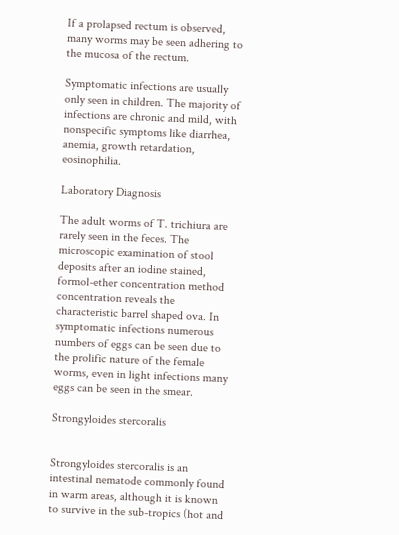If a prolapsed rectum is observed, many worms may be seen adhering to the mucosa of the rectum.

Symptomatic infections are usually only seen in children. The majority of infections are chronic and mild, with nonspecific symptoms like diarrhea, anemia, growth retardation, eosinophilia.

Laboratory Diagnosis

The adult worms of T. trichiura are rarely seen in the feces. The microscopic examination of stool deposits after an iodine stained, formol-ether concentration method concentration reveals the characteristic barrel shaped ova. In symptomatic infections numerous numbers of eggs can be seen due to the prolific nature of the female worms, even in light infections many eggs can be seen in the smear.

Strongyloides stercoralis


Strongyloides stercoralis is an intestinal nematode commonly found in warm areas, although it is known to survive in the sub-tropics (hot and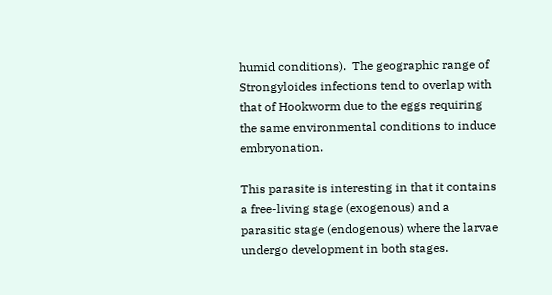humid conditions).  The geographic range of Strongyloides infections tend to overlap with that of Hookworm due to the eggs requiring the same environmental conditions to induce embryonation.

This parasite is interesting in that it contains a free-living stage (exogenous) and a parasitic stage (endogenous) where the larvae undergo development in both stages.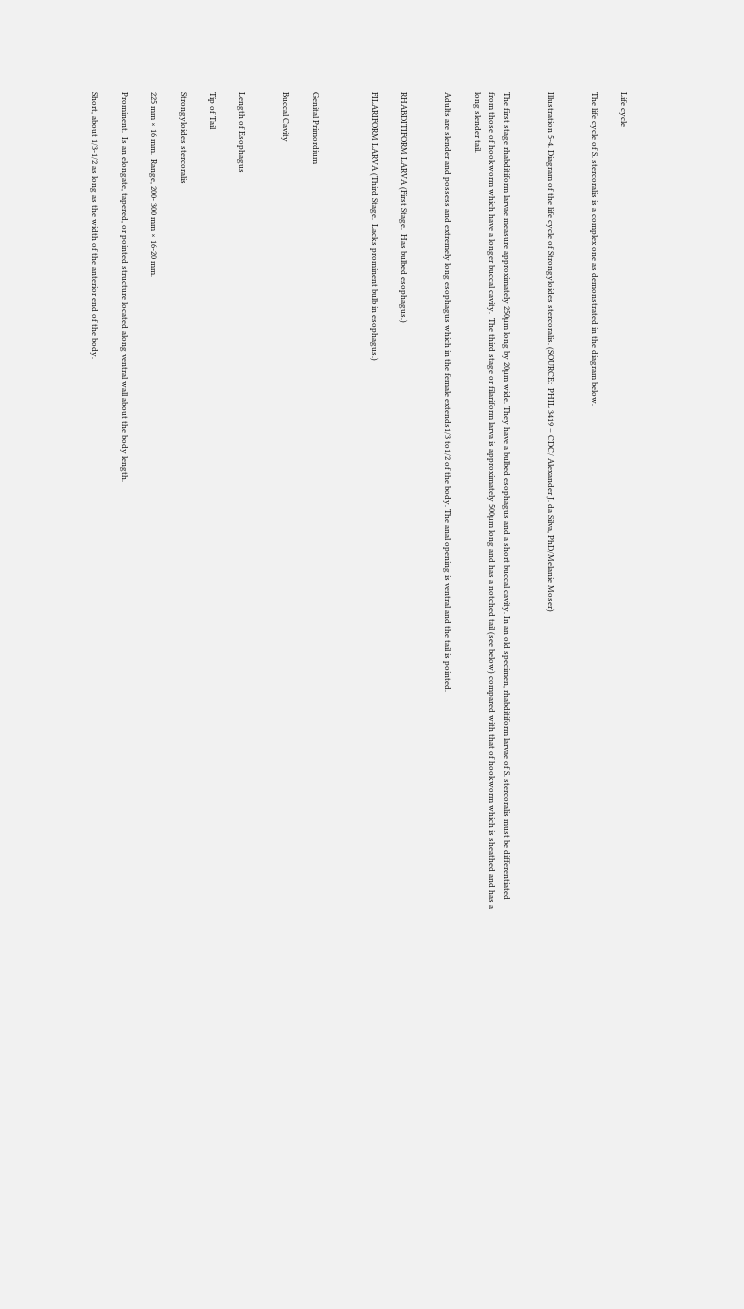Life cycle

The life cycle of S. stercoralis is a complex one as demonstrated in the diagram below.


Illustration 5-4. Diagram of the life cycle of Strongyloides stercoralis. (SOURCE:  PHIL 3419 – CDC/ Alexander J. da Silva, PhD/Melanie Moser)


The first stage rhabditiform larvae measure approximately 250µm long by 20µm wide. They have a bulbed esophagus and a short buccal cavity. In an old specimen, rhabditiform larvae of S. stercoralis must be differentiated from those of hookworm which have a longer buccal cavity.  The third stage or filariform larva is approximately 500µm long and has a notched tail (see below) compared with that of hookworm which is sheathed and has a long slender tail.

Adults are slender and possess and extremely long esophagus which in the female extends1/3 to1/2 of the body. The anal opening is ventral and the tail is pointed.


RHABDITIFORM LARVA (First Stage.  Has bulbed esophagus.)

FILARIFORM LARVA (Third Stage.  Lacks prominent bulb in esophagus.)



Genital Primordium

Buccal Cavity


Length of Esophagus

Tip of Tail

Strongyloides stercoralis

225 mm × 16 mm.  Range, 200- 300 mm × 16-20 mm.

Prominent.  Is an elongate, tapered, or pointed structure located along ventral wall about the body length.

Short, about 1/3-1/2 as long as the width of the anterior end of the body.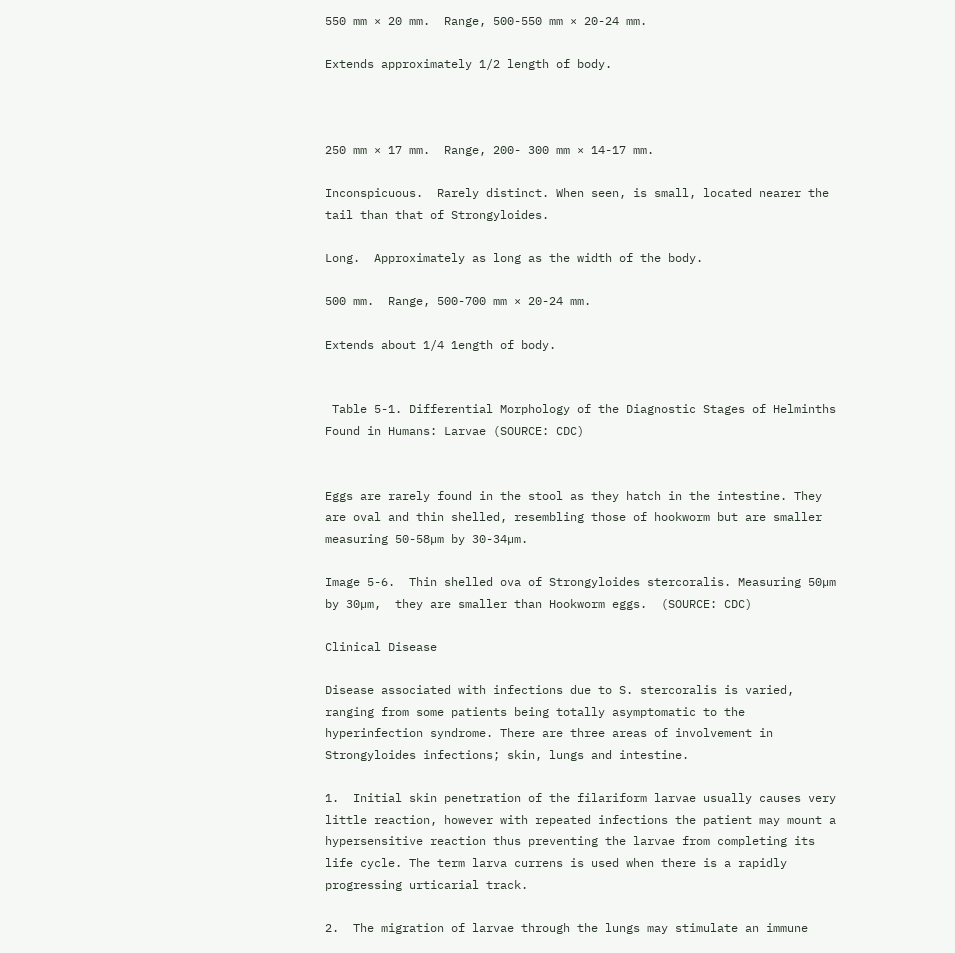550 mm × 20 mm.  Range, 500-550 mm × 20-24 mm.

Extends approximately 1/2 length of body.



250 mm × 17 mm.  Range, 200- 300 mm × 14-17 mm.

Inconspicuous.  Rarely distinct. When seen, is small, located nearer the tail than that of Strongyloides.

Long.  Approximately as long as the width of the body.

500 mm.  Range, 500-700 mm × 20-24 mm.

Extends about 1/4 1ength of body.


 Table 5-1. Differential Morphology of the Diagnostic Stages of Helminths Found in Humans: Larvae (SOURCE: CDC)


Eggs are rarely found in the stool as they hatch in the intestine. They are oval and thin shelled, resembling those of hookworm but are smaller measuring 50-58µm by 30-34µm.

Image 5-6.  Thin shelled ova of Strongyloides stercoralis. Measuring 50µm by 30µm,  they are smaller than Hookworm eggs.  (SOURCE: CDC)

Clinical Disease

Disease associated with infections due to S. stercoralis is varied, ranging from some patients being totally asymptomatic to the hyperinfection syndrome. There are three areas of involvement in Strongyloides infections; skin, lungs and intestine.

1.  Initial skin penetration of the filariform larvae usually causes very little reaction, however with repeated infections the patient may mount a hypersensitive reaction thus preventing the larvae from completing its life cycle. The term larva currens is used when there is a rapidly progressing urticarial track.

2.  The migration of larvae through the lungs may stimulate an immune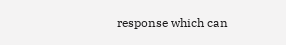response which can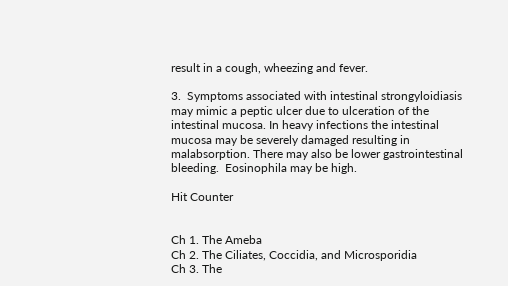result in a cough, wheezing and fever.

3.  Symptoms associated with intestinal strongyloidiasis may mimic a peptic ulcer due to ulceration of the intestinal mucosa. In heavy infections the intestinal mucosa may be severely damaged resulting in malabsorption. There may also be lower gastrointestinal bleeding.  Eosinophila may be high.

Hit Counter


Ch 1. The Ameba
Ch 2. The Ciliates, Coccidia, and Microsporidia
Ch 3. The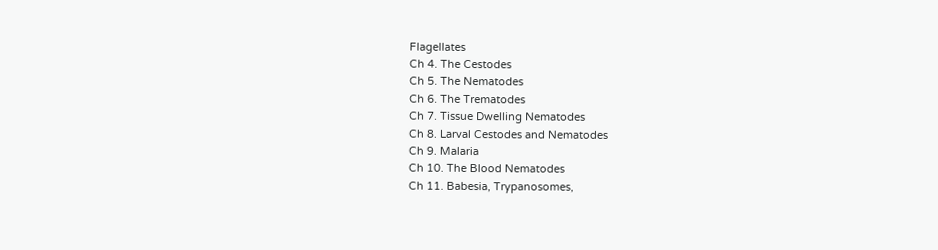Flagellates
Ch 4. The Cestodes
Ch 5. The Nematodes
Ch 6. The Trematodes
Ch 7. Tissue Dwelling Nematodes
Ch 8. Larval Cestodes and Nematodes
Ch 9. Malaria
Ch 10. The Blood Nematodes
Ch 11. Babesia, Trypanosomes,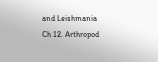and Leishmania
Ch 12. Arthropod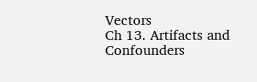Vectors
Ch 13. Artifacts and Confounders